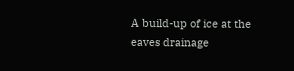A build-up of ice at the eaves drainage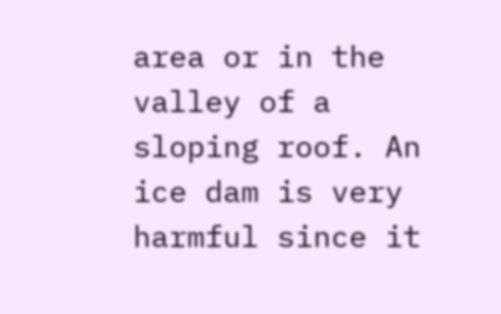area or in the valley of a sloping roof. An ice dam is very harmful since it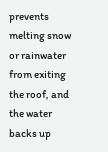prevents melting snow or rainwater from exiting the roof, and the water backs up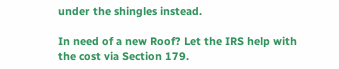under the shingles instead.

In need of a new Roof? Let the IRS help with the cost via Section 179.